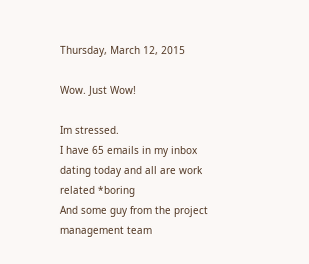Thursday, March 12, 2015

Wow. Just Wow!

Im stressed.
I have 65 emails in my inbox dating today and all are work related *boring
And some guy from the project management team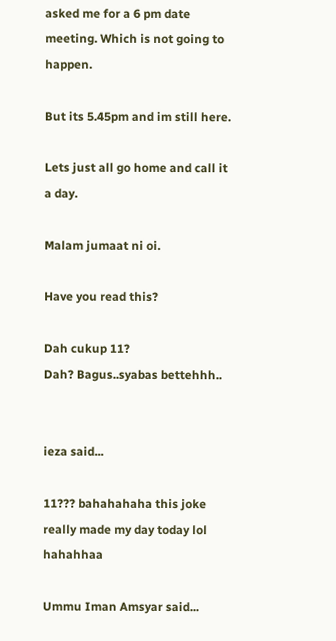asked me for a 6 pm date meeting. Which is not going to happen.

But its 5.45pm and im still here.

Lets just all go home and call it a day.

Malam jumaat ni oi.

Have you read this?

Dah cukup 11?
Dah? Bagus..syabas bettehhh..


ieza said...

11??? bahahahaha this joke really made my day today lol hahahhaa

Ummu Iman Amsyar said...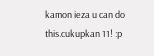kamon ieza u can do this.cukupkan 11! :p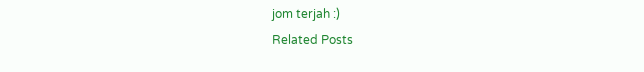jom terjah :)
Related Posts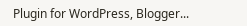Plugin for WordPress, Blogger...